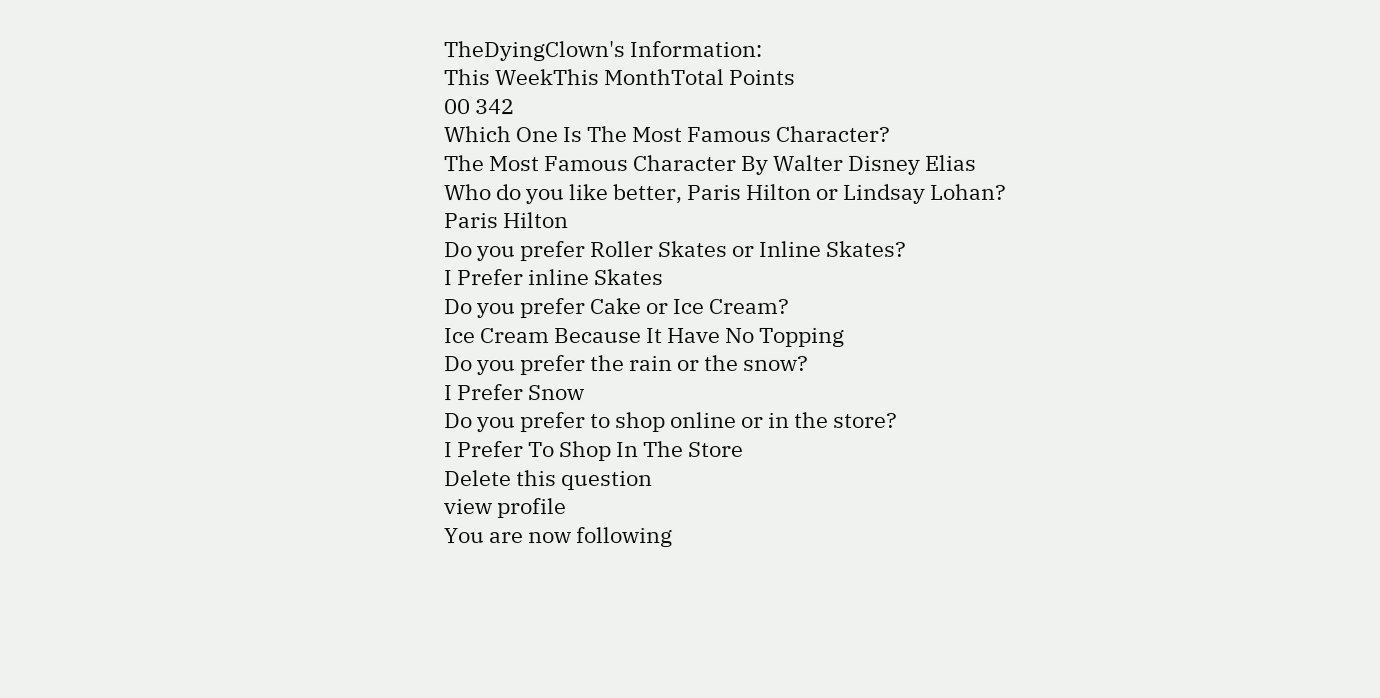TheDyingClown's Information:
This WeekThis MonthTotal Points
00 342
Which One Is The Most Famous Character?
The Most Famous Character By Walter Disney Elias
Who do you like better, Paris Hilton or Lindsay Lohan?
Paris Hilton
Do you prefer Roller Skates or Inline Skates?
I Prefer inline Skates
Do you prefer Cake or Ice Cream?
Ice Cream Because It Have No Topping
Do you prefer the rain or the snow?
I Prefer Snow
Do you prefer to shop online or in the store?
I Prefer To Shop In The Store
Delete this question
view profile
You are now following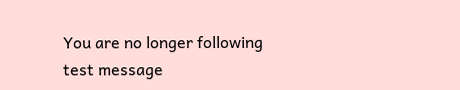You are no longer following
test message